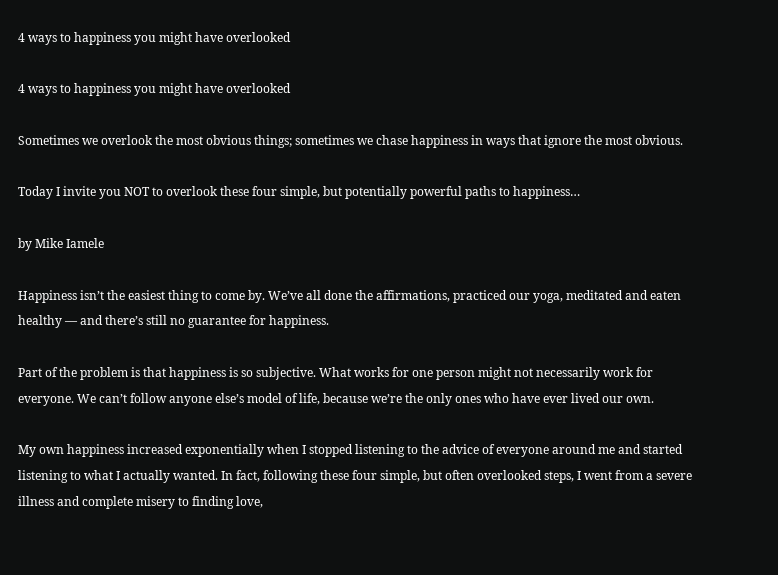4 ways to happiness you might have overlooked

4 ways to happiness you might have overlooked

Sometimes we overlook the most obvious things; sometimes we chase happiness in ways that ignore the most obvious.

Today I invite you NOT to overlook these four simple, but potentially powerful paths to happiness…

by Mike Iamele

Happiness isn’t the easiest thing to come by. We’ve all done the affirmations, practiced our yoga, meditated and eaten healthy — and there’s still no guarantee for happiness.

Part of the problem is that happiness is so subjective. What works for one person might not necessarily work for everyone. We can’t follow anyone else’s model of life, because we’re the only ones who have ever lived our own.

My own happiness increased exponentially when I stopped listening to the advice of everyone around me and started listening to what I actually wanted. In fact, following these four simple, but often overlooked steps, I went from a severe illness and complete misery to finding love,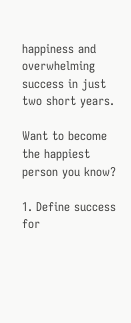happiness and overwhelming success in just two short years.

Want to become the happiest person you know?

1. Define success for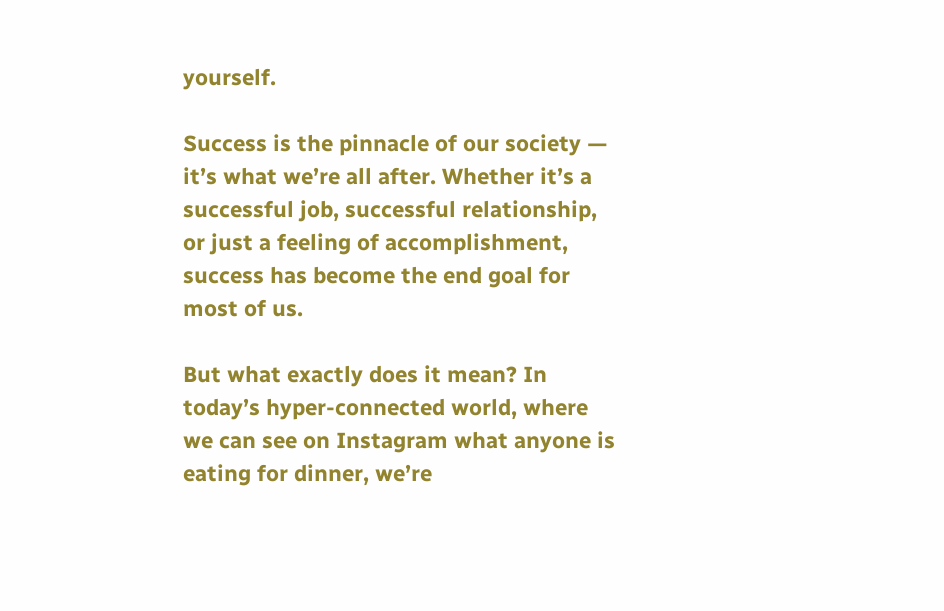yourself.

Success is the pinnacle of our society — it’s what we’re all after. Whether it’s a successful job, successful relationship, or just a feeling of accomplishment, success has become the end goal for most of us.

But what exactly does it mean? In today’s hyper-connected world, where we can see on Instagram what anyone is eating for dinner, we’re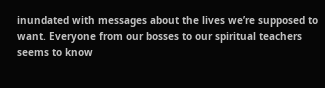inundated with messages about the lives we’re supposed to want. Everyone from our bosses to our spiritual teachers seems to know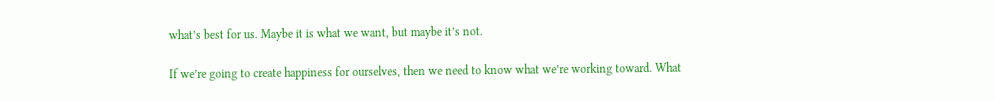what’s best for us. Maybe it is what we want, but maybe it’s not.

If we’re going to create happiness for ourselves, then we need to know what we’re working toward. What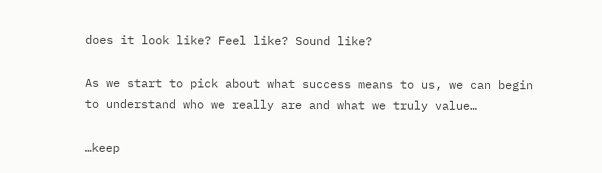does it look like? Feel like? Sound like?

As we start to pick about what success means to us, we can begin to understand who we really are and what we truly value…

…keep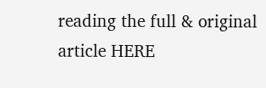reading the full & original article HERE